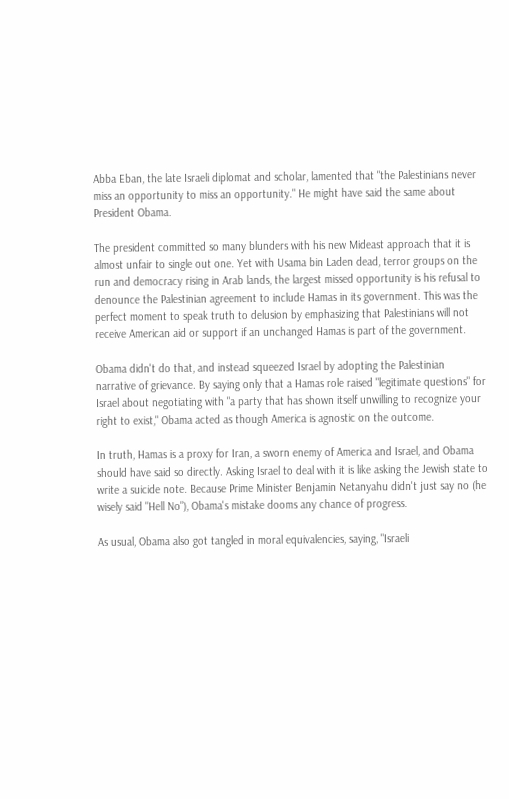Abba Eban, the late Israeli diplomat and scholar, lamented that "the Palestinians never miss an opportunity to miss an opportunity." He might have said the same about President Obama.

The president committed so many blunders with his new Mideast approach that it is almost unfair to single out one. Yet with Usama bin Laden dead, terror groups on the run and democracy rising in Arab lands, the largest missed opportunity is his refusal to denounce the Palestinian agreement to include Hamas in its government. This was the perfect moment to speak truth to delusion by emphasizing that Palestinians will not receive American aid or support if an unchanged Hamas is part of the government.

Obama didn't do that, and instead squeezed Israel by adopting the Palestinian narrative of grievance. By saying only that a Hamas role raised "legitimate questions" for Israel about negotiating with "a party that has shown itself unwilling to recognize your right to exist," Obama acted as though America is agnostic on the outcome.

In truth, Hamas is a proxy for Iran, a sworn enemy of America and Israel, and Obama should have said so directly. Asking Israel to deal with it is like asking the Jewish state to write a suicide note. Because Prime Minister Benjamin Netanyahu didn't just say no (he wisely said "Hell No"), Obama's mistake dooms any chance of progress.

As usual, Obama also got tangled in moral equivalencies, saying, "Israeli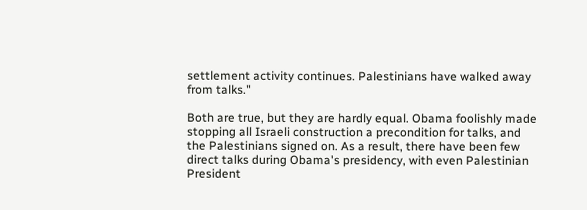settlement activity continues. Palestinians have walked away from talks."

Both are true, but they are hardly equal. Obama foolishly made stopping all Israeli construction a precondition for talks, and the Palestinians signed on. As a result, there have been few direct talks during Obama's presidency, with even Palestinian President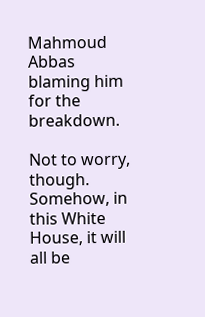Mahmoud Abbas blaming him for the breakdown.

Not to worry, though. Somehow, in this White House, it will all be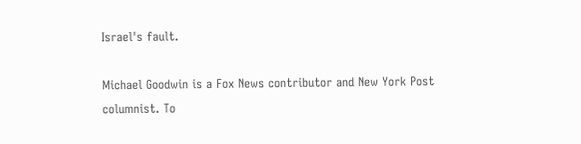Israel's fault.

Michael Goodwin is a Fox News contributor and New York Post columnist. To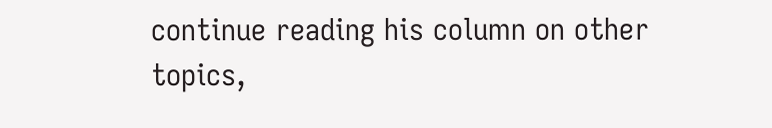continue reading his column on other topics,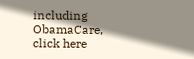including ObamaCare, click here